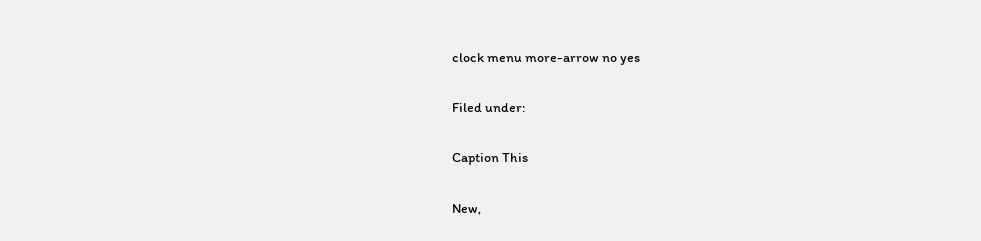clock menu more-arrow no yes

Filed under:

Caption This

New,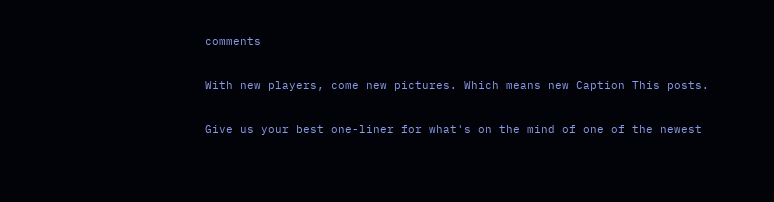comments

With new players, come new pictures. Which means new Caption This posts.

Give us your best one-liner for what's on the mind of one of the newest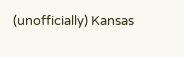(unofficially) Kansas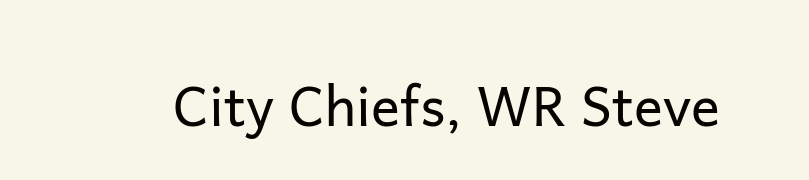City Chiefs, WR Steve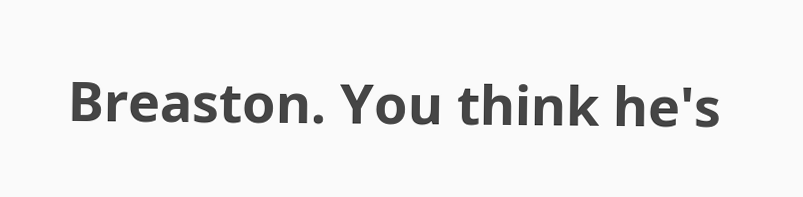Breaston. You think he's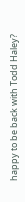happy to be back with Todd Haley?